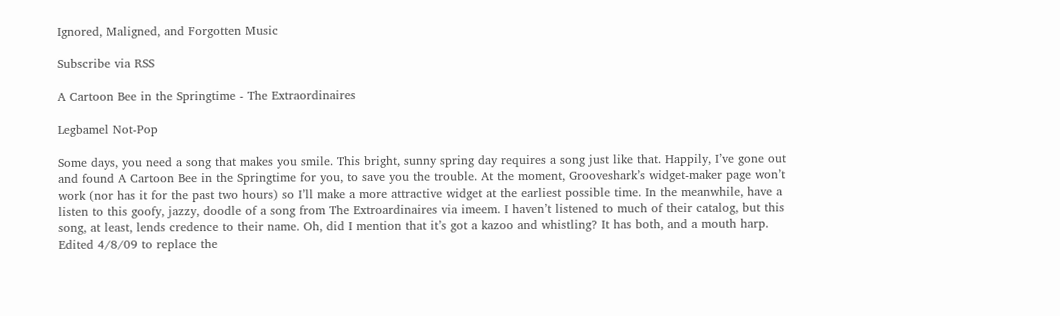Ignored, Maligned, and Forgotten Music

Subscribe via RSS

A Cartoon Bee in the Springtime - The Extraordinaires

Legbamel Not-Pop

Some days, you need a song that makes you smile. This bright, sunny spring day requires a song just like that. Happily, I’ve gone out and found A Cartoon Bee in the Springtime for you, to save you the trouble. At the moment, Grooveshark’s widget-maker page won’t work (nor has it for the past two hours) so I’ll make a more attractive widget at the earliest possible time. In the meanwhile, have a listen to this goofy, jazzy, doodle of a song from The Extroardinaires via imeem. I haven’t listened to much of their catalog, but this song, at least, lends credence to their name. Oh, did I mention that it’s got a kazoo and whistling? It has both, and a mouth harp.
Edited 4/8/09 to replace the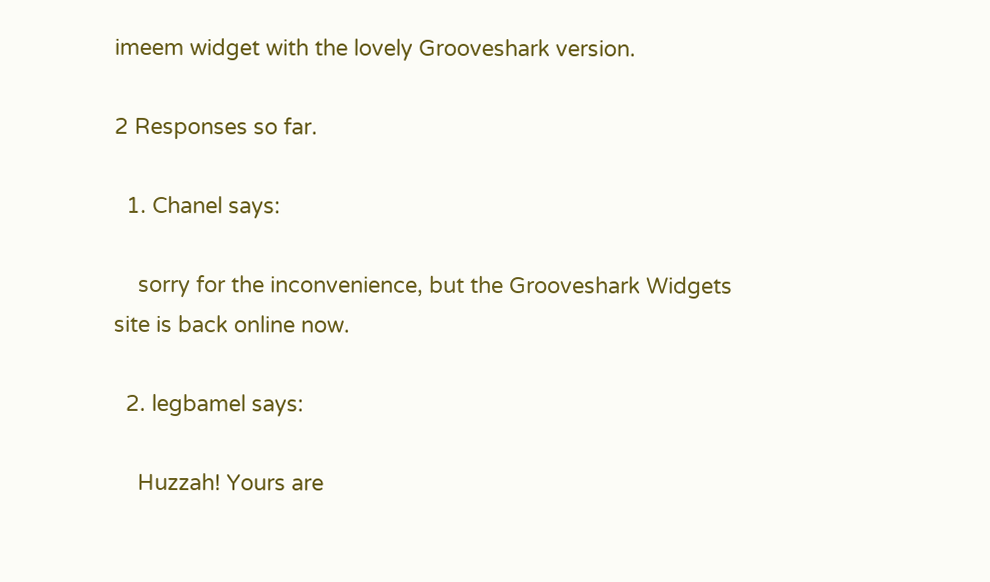imeem widget with the lovely Grooveshark version.

2 Responses so far.

  1. Chanel says:

    sorry for the inconvenience, but the Grooveshark Widgets site is back online now.

  2. legbamel says:

    Huzzah! Yours are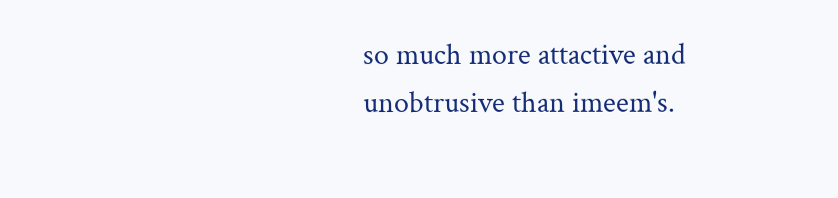so much more attactive and unobtrusive than imeem's.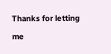Thanks for letting me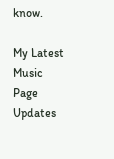know.

My Latest Music Page Updates